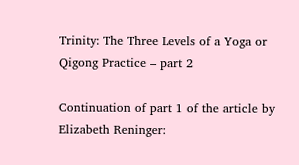Trinity: The Three Levels of a Yoga or Qigong Practice – part 2

Continuation of part 1 of the article by Elizabeth Reninger: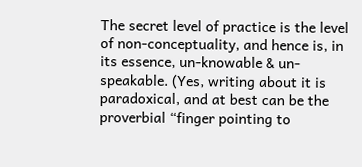The secret level of practice is the level of non-conceptuality, and hence is, in its essence, un-knowable & un-speakable. (Yes, writing about it is paradoxical, and at best can be the proverbial “finger pointing to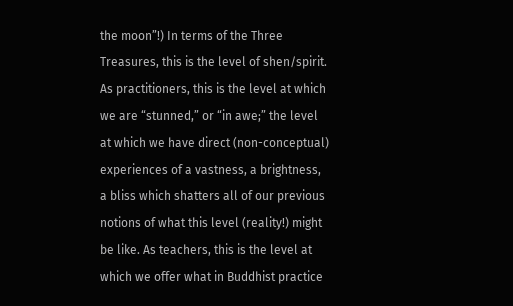the moon”!) In terms of the Three Treasures, this is the level of shen/spirit. As practitioners, this is the level at which we are “stunned,” or “in awe;” the level at which we have direct (non-conceptual) experiences of a vastness, a brightness, a bliss which shatters all of our previous notions of what this level (reality!) might be like. As teachers, this is the level at which we offer what in Buddhist practice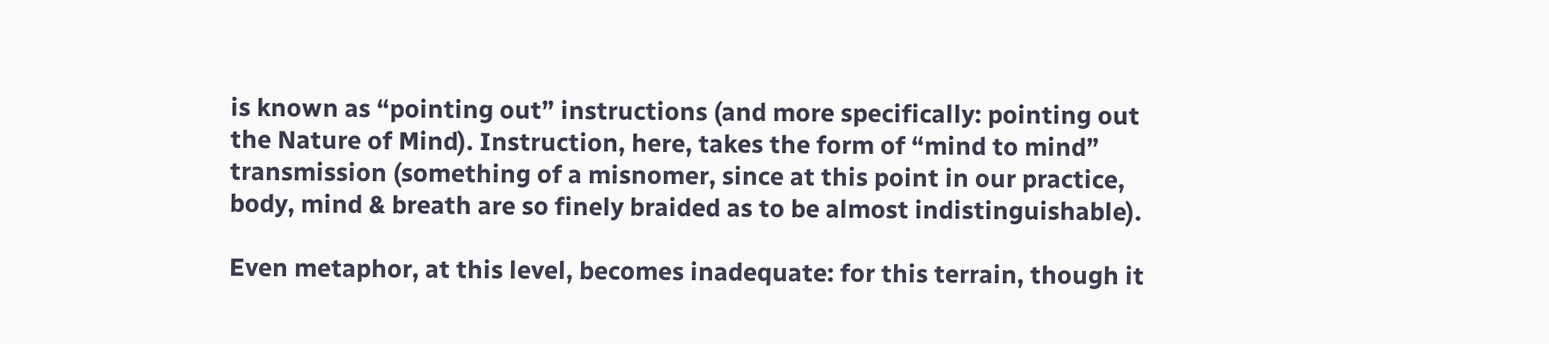is known as “pointing out” instructions (and more specifically: pointing out the Nature of Mind). Instruction, here, takes the form of “mind to mind” transmission (something of a misnomer, since at this point in our practice, body, mind & breath are so finely braided as to be almost indistinguishable).

Even metaphor, at this level, becomes inadequate: for this terrain, though it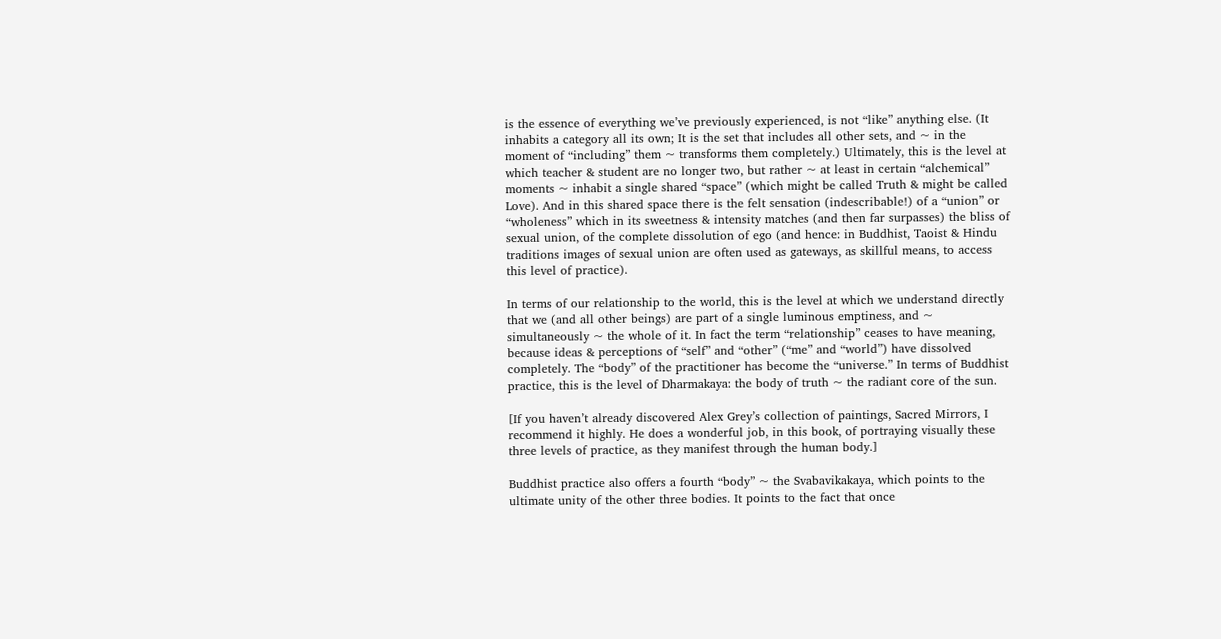is the essence of everything we’ve previously experienced, is not “like” anything else. (It inhabits a category all its own; It is the set that includes all other sets, and ~ in the moment of “including” them ~ transforms them completely.) Ultimately, this is the level at which teacher & student are no longer two, but rather ~ at least in certain “alchemical” moments ~ inhabit a single shared “space” (which might be called Truth & might be called Love). And in this shared space there is the felt sensation (indescribable!) of a “union” or “wholeness” which in its sweetness & intensity matches (and then far surpasses) the bliss of sexual union, of the complete dissolution of ego (and hence: in Buddhist, Taoist & Hindu traditions images of sexual union are often used as gateways, as skillful means, to access this level of practice).

In terms of our relationship to the world, this is the level at which we understand directly that we (and all other beings) are part of a single luminous emptiness, and ~ simultaneously ~ the whole of it. In fact the term “relationship” ceases to have meaning, because ideas & perceptions of “self” and “other” (“me” and “world”) have dissolved completely. The “body” of the practitioner has become the “universe.” In terms of Buddhist practice, this is the level of Dharmakaya: the body of truth ~ the radiant core of the sun.

[If you haven’t already discovered Alex Grey’s collection of paintings, Sacred Mirrors, I recommend it highly. He does a wonderful job, in this book, of portraying visually these three levels of practice, as they manifest through the human body.]

Buddhist practice also offers a fourth “body” ~ the Svabavikakaya, which points to the ultimate unity of the other three bodies. It points to the fact that once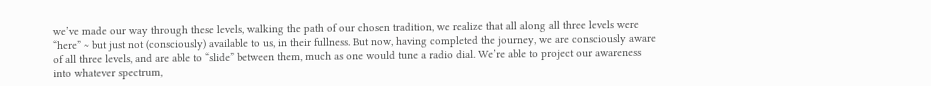we’ve made our way through these levels, walking the path of our chosen tradition, we realize that all along all three levels were “here” ~ but just not (consciously) available to us, in their fullness. But now, having completed the journey, we are consciously aware of all three levels, and are able to “slide” between them, much as one would tune a radio dial. We’re able to project our awareness into whatever spectrum,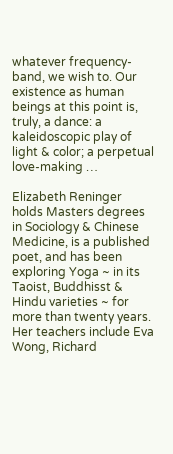whatever frequency-band, we wish to. Our existence as human beings at this point is, truly, a dance: a kaleidoscopic play of light & color; a perpetual love-making …

Elizabeth Reninger holds Masters degrees in Sociology & Chinese Medicine, is a published poet, and has been exploring Yoga ~ in its Taoist, Buddhisst & Hindu varieties ~ for more than twenty years. Her teachers include Eva Wong, Richard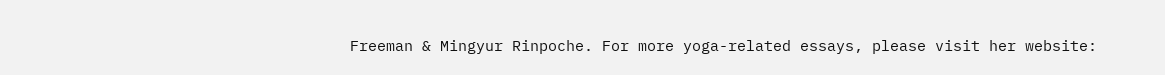Freeman & Mingyur Rinpoche. For more yoga-related essays, please visit her website: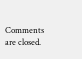Comments are closed.